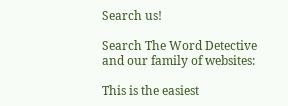Search us!

Search The Word Detective and our family of websites:

This is the easiest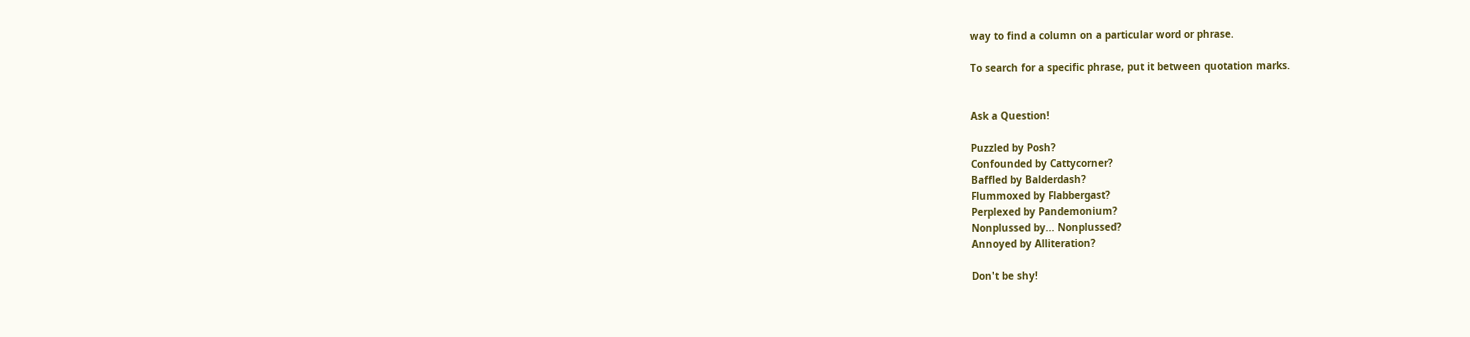way to find a column on a particular word or phrase.

To search for a specific phrase, put it between quotation marks.


Ask a Question!

Puzzled by Posh?
Confounded by Cattycorner?
Baffled by Balderdash?
Flummoxed by Flabbergast?
Perplexed by Pandemonium?
Nonplussed by... Nonplussed?
Annoyed by Alliteration?

Don't be shy!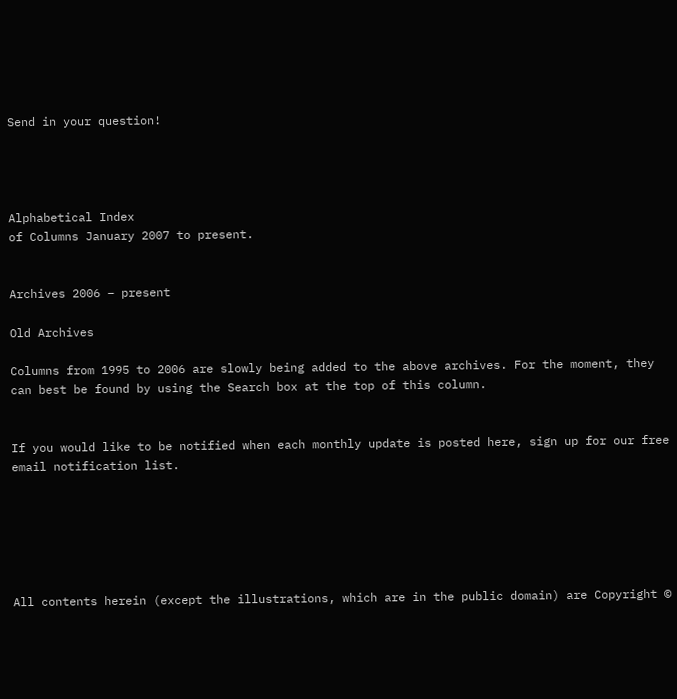Send in your question!




Alphabetical Index
of Columns January 2007 to present.


Archives 2006 – present

Old Archives

Columns from 1995 to 2006 are slowly being added to the above archives. For the moment, they can best be found by using the Search box at the top of this column.


If you would like to be notified when each monthly update is posted here, sign up for our free email notification list.






All contents herein (except the illustrations, which are in the public domain) are Copyright ©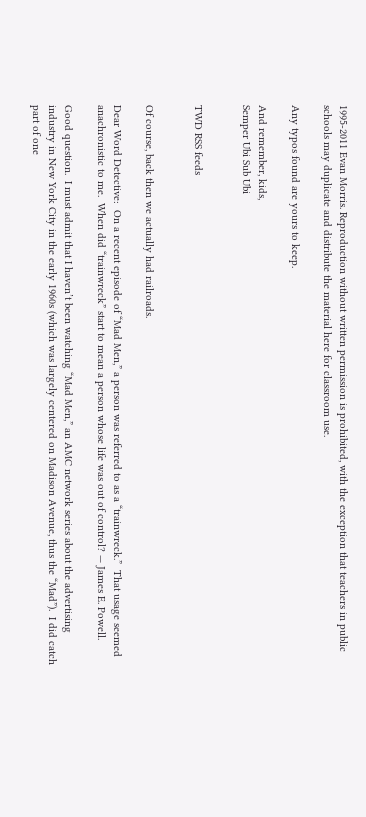1995-2011 Evan Morris. Reproduction without written permission is prohibited, with the exception that teachers in public schools may duplicate and distribute the material here for classroom use.

Any typos found are yours to keep.

And remember, kids,
Semper Ubi Sub Ubi


TWD RSS feeds


Of course, back then we actually had railroads.

Dear Word Detective:  On a recent episode of “Mad Men,” a person was referred to as a “trainwreck.”  That usage seemed anachronistic to me.  When did “trainwreck” start to mean a person whose life was out of control? — James E. Powell.

Good question.  I must admit that I haven’t been watching “Mad Men,” an AMC network series about the advertising industry in New York City in the early 1960s (which was largely centered on Madison Avenue, thus the “Mad”).  I did catch part of one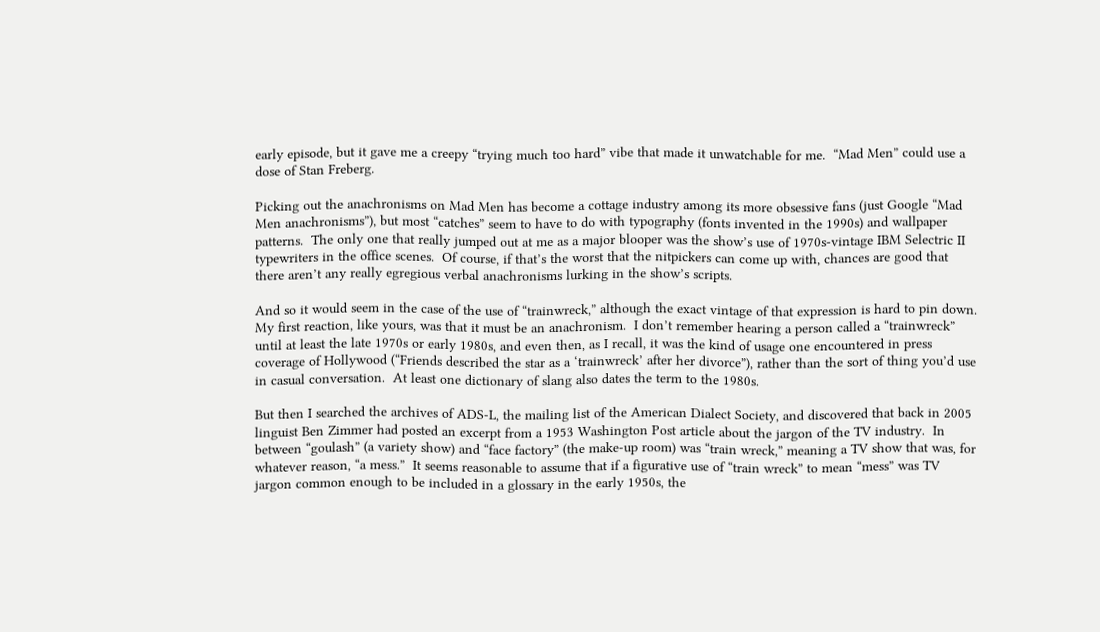early episode, but it gave me a creepy “trying much too hard” vibe that made it unwatchable for me.  “Mad Men” could use a dose of Stan Freberg.

Picking out the anachronisms on Mad Men has become a cottage industry among its more obsessive fans (just Google “Mad Men anachronisms”), but most “catches” seem to have to do with typography (fonts invented in the 1990s) and wallpaper patterns.  The only one that really jumped out at me as a major blooper was the show’s use of 1970s-vintage IBM Selectric II typewriters in the office scenes.  Of course, if that’s the worst that the nitpickers can come up with, chances are good that there aren’t any really egregious verbal anachronisms lurking in the show’s scripts.

And so it would seem in the case of the use of “trainwreck,” although the exact vintage of that expression is hard to pin down.  My first reaction, like yours, was that it must be an anachronism.  I don’t remember hearing a person called a “trainwreck” until at least the late 1970s or early 1980s, and even then, as I recall, it was the kind of usage one encountered in press coverage of Hollywood (“Friends described the star as a ‘trainwreck’ after her divorce”), rather than the sort of thing you’d use in casual conversation.  At least one dictionary of slang also dates the term to the 1980s.

But then I searched the archives of ADS-L, the mailing list of the American Dialect Society, and discovered that back in 2005 linguist Ben Zimmer had posted an excerpt from a 1953 Washington Post article about the jargon of the TV industry.  In between “goulash” (a variety show) and “face factory” (the make-up room) was “train wreck,” meaning a TV show that was, for whatever reason, “a mess.”  It seems reasonable to assume that if a figurative use of “train wreck” to mean “mess” was TV jargon common enough to be included in a glossary in the early 1950s, the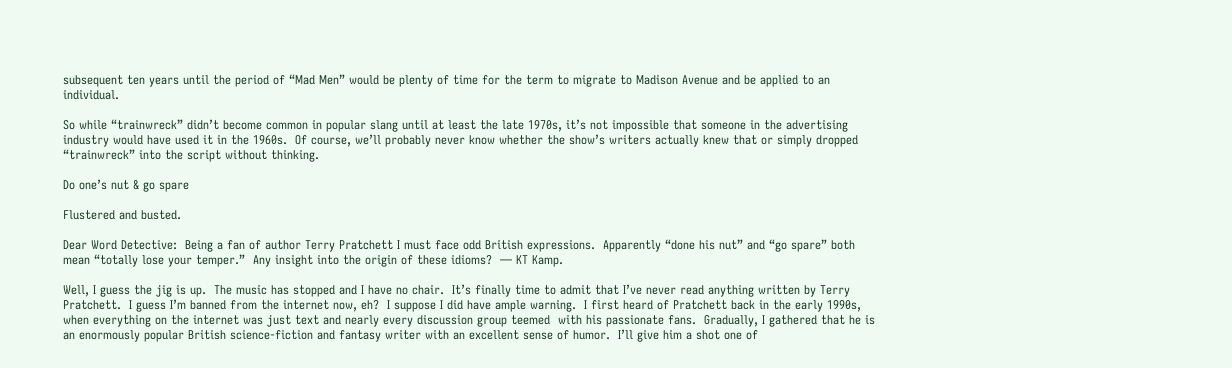subsequent ten years until the period of “Mad Men” would be plenty of time for the term to migrate to Madison Avenue and be applied to an individual.

So while “trainwreck” didn’t become common in popular slang until at least the late 1970s, it’s not impossible that someone in the advertising industry would have used it in the 1960s.  Of course, we’ll probably never know whether the show’s writers actually knew that or simply dropped “trainwreck” into the script without thinking.

Do one’s nut & go spare

Flustered and busted.

Dear Word Detective:  Being a fan of author Terry Pratchett I must face odd British expressions.  Apparently “done his nut” and “go spare” both mean “totally lose your temper.”  Any insight into the origin of these idioms?  — KT Kamp.

Well, I guess the jig is up.  The music has stopped and I have no chair.  It’s finally time to admit that I’ve never read anything written by Terry Pratchett.  I guess I’m banned from the internet now, eh?  I suppose I did have ample warning.  I first heard of Pratchett back in the early 1990s, when everything on the internet was just text and nearly every discussion group teemed  with his passionate fans.  Gradually, I gathered that he is an enormously popular British science-fiction and fantasy writer with an excellent sense of humor.  I’ll give him a shot one of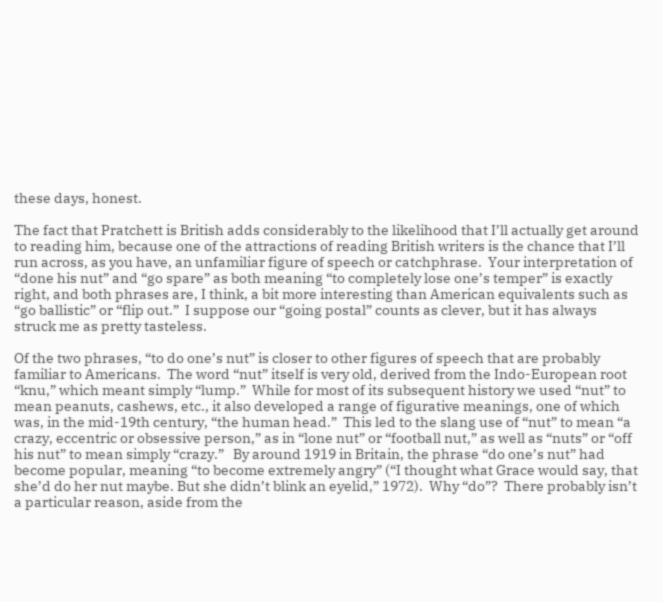these days, honest.

The fact that Pratchett is British adds considerably to the likelihood that I’ll actually get around to reading him, because one of the attractions of reading British writers is the chance that I’ll run across, as you have, an unfamiliar figure of speech or catchphrase.  Your interpretation of “done his nut” and “go spare” as both meaning “to completely lose one’s temper” is exactly right, and both phrases are, I think, a bit more interesting than American equivalents such as “go ballistic” or “flip out.”  I suppose our “going postal” counts as clever, but it has always struck me as pretty tasteless.

Of the two phrases, “to do one’s nut” is closer to other figures of speech that are probably familiar to Americans.  The word “nut” itself is very old, derived from the Indo-European root “knu,” which meant simply “lump.”  While for most of its subsequent history we used “nut” to mean peanuts, cashews, etc., it also developed a range of figurative meanings, one of which was, in the mid-19th century, “the human head.”  This led to the slang use of “nut” to mean “a crazy, eccentric or obsessive person,” as in “lone nut” or “football nut,” as well as “nuts” or “off his nut” to mean simply “crazy.”   By around 1919 in Britain, the phrase “do one’s nut” had become popular, meaning “to become extremely angry” (“I thought what Grace would say, that she’d do her nut maybe. But she didn’t blink an eyelid,” 1972).  Why “do”?  There probably isn’t a particular reason, aside from the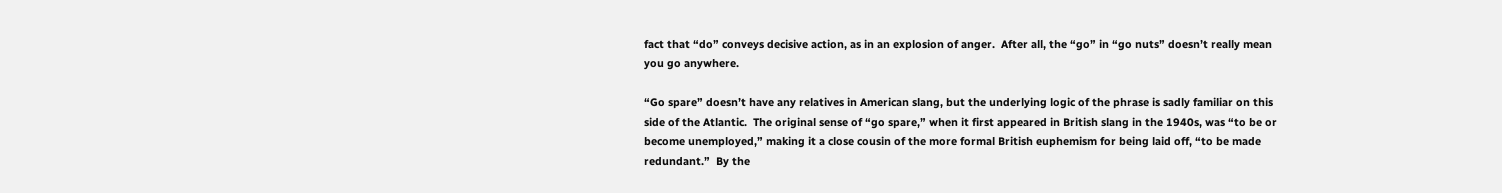fact that “do” conveys decisive action, as in an explosion of anger.  After all, the “go” in “go nuts” doesn’t really mean you go anywhere.

“Go spare” doesn’t have any relatives in American slang, but the underlying logic of the phrase is sadly familiar on this side of the Atlantic.  The original sense of “go spare,” when it first appeared in British slang in the 1940s, was “to be or become unemployed,” making it a close cousin of the more formal British euphemism for being laid off, “to be made redundant.”  By the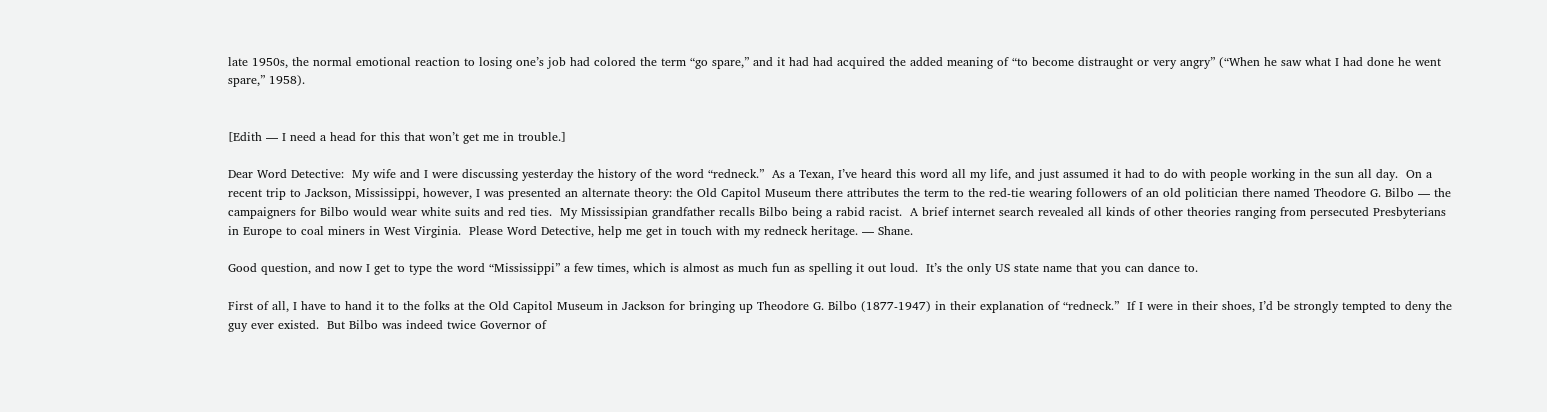late 1950s, the normal emotional reaction to losing one’s job had colored the term “go spare,” and it had had acquired the added meaning of “to become distraught or very angry” (“When he saw what I had done he went spare,” 1958).


[Edith — I need a head for this that won’t get me in trouble.]

Dear Word Detective:  My wife and I were discussing yesterday the history of the word “redneck.”  As a Texan, I’ve heard this word all my life, and just assumed it had to do with people working in the sun all day.  On a recent trip to Jackson, Mississippi, however, I was presented an alternate theory: the Old Capitol Museum there attributes the term to the red-tie wearing followers of an old politician there named Theodore G. Bilbo — the campaigners for Bilbo would wear white suits and red ties.  My Mississipian grandfather recalls Bilbo being a rabid racist.  A brief internet search revealed all kinds of other theories ranging from persecuted Presbyterians in Europe to coal miners in West Virginia.  Please Word Detective, help me get in touch with my redneck heritage. — Shane.

Good question, and now I get to type the word “Mississippi” a few times, which is almost as much fun as spelling it out loud.  It’s the only US state name that you can dance to.

First of all, I have to hand it to the folks at the Old Capitol Museum in Jackson for bringing up Theodore G. Bilbo (1877-1947) in their explanation of “redneck.”  If I were in their shoes, I’d be strongly tempted to deny the guy ever existed.  But Bilbo was indeed twice Governor of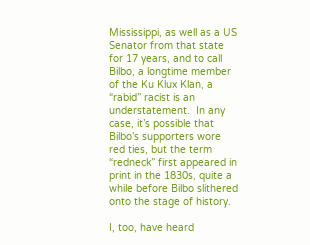Mississippi, as well as a US Senator from that state for 17 years, and to call Bilbo, a longtime member of the Ku Klux Klan, a “rabid” racist is an understatement.  In any case, it’s possible that Bilbo’s supporters wore red ties, but the term “redneck” first appeared in print in the 1830s, quite a while before Bilbo slithered onto the stage of history.

I, too, have heard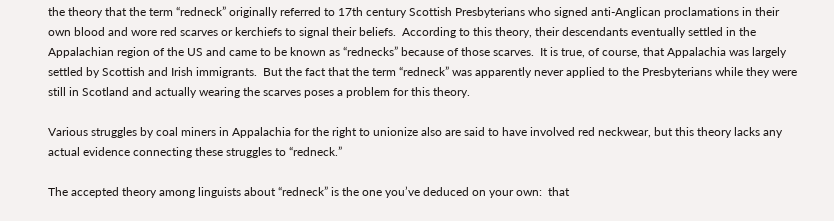the theory that the term “redneck” originally referred to 17th century Scottish Presbyterians who signed anti-Anglican proclamations in their own blood and wore red scarves or kerchiefs to signal their beliefs.  According to this theory, their descendants eventually settled in the Appalachian region of the US and came to be known as “rednecks” because of those scarves.  It is true, of course, that Appalachia was largely settled by Scottish and Irish immigrants.  But the fact that the term “redneck” was apparently never applied to the Presbyterians while they were still in Scotland and actually wearing the scarves poses a problem for this theory.

Various struggles by coal miners in Appalachia for the right to unionize also are said to have involved red neckwear, but this theory lacks any actual evidence connecting these struggles to “redneck.”

The accepted theory among linguists about “redneck” is the one you’ve deduced on your own:  that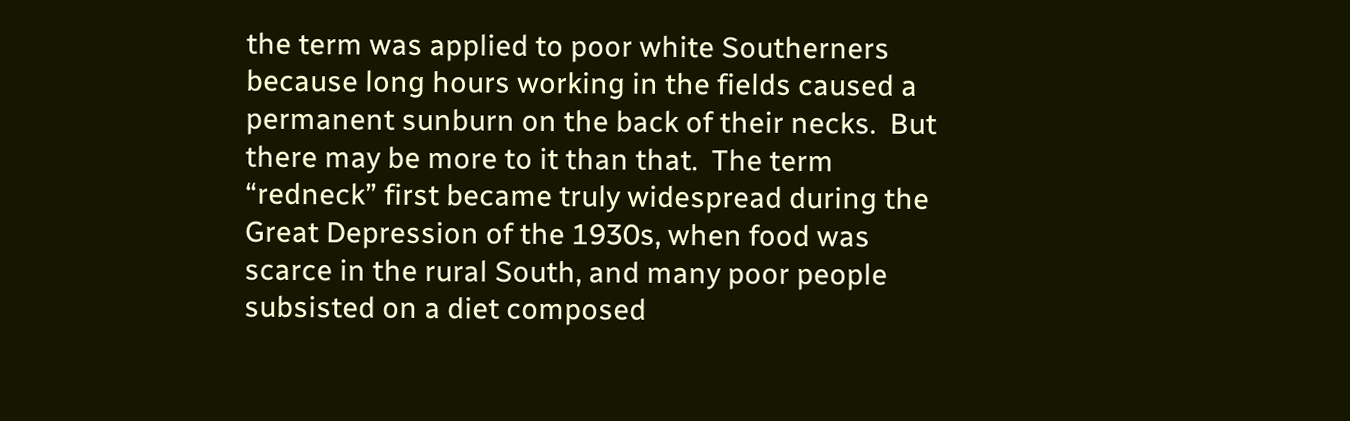the term was applied to poor white Southerners because long hours working in the fields caused a permanent sunburn on the back of their necks.  But there may be more to it than that.  The term “redneck” first became truly widespread during the Great Depression of the 1930s, when food was scarce in the rural South, and many poor people subsisted on a diet composed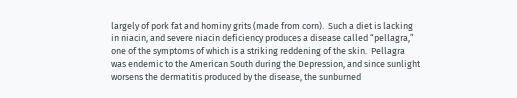largely of pork fat and hominy grits (made from corn).  Such a diet is lacking in niacin, and severe niacin deficiency produces a disease called “pellagra,” one of the symptoms of which is a striking reddening of the skin.  Pellagra was endemic to the American South during the Depression, and since sunlight worsens the dermatitis produced by the disease, the sunburned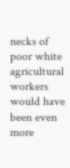necks of poor white agricultural workers would have been even more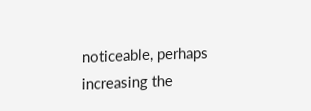noticeable, perhaps increasing the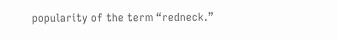popularity of the term “redneck.”